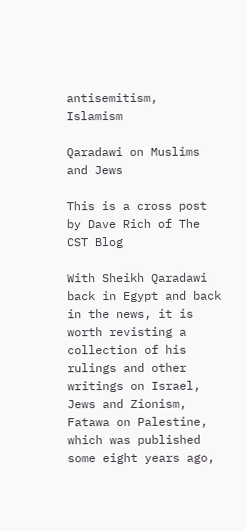antisemitism,  Islamism

Qaradawi on Muslims and Jews

This is a cross post by Dave Rich of The CST Blog

With Sheikh Qaradawi back in Egypt and back in the news, it is worth revisting a collection of his rulings and other writings on Israel, Jews and Zionism, Fatawa on Palestine, which was published some eight years ago,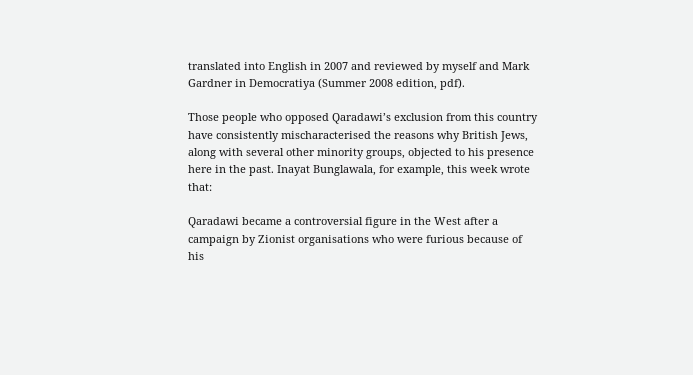translated into English in 2007 and reviewed by myself and Mark Gardner in Democratiya (Summer 2008 edition, pdf).

Those people who opposed Qaradawi’s exclusion from this country have consistently mischaracterised the reasons why British Jews, along with several other minority groups, objected to his presence here in the past. Inayat Bunglawala, for example, this week wrote that:

Qaradawi became a controversial figure in the West after a campaign by Zionist organisations who were furious because of his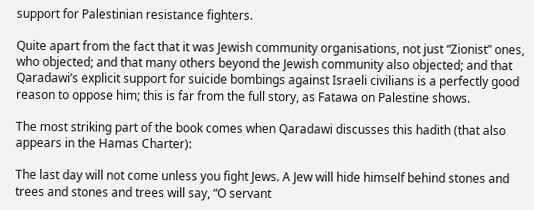support for Palestinian resistance fighters.

Quite apart from the fact that it was Jewish community organisations, not just “Zionist” ones, who objected; and that many others beyond the Jewish community also objected; and that Qaradawi’s explicit support for suicide bombings against Israeli civilians is a perfectly good reason to oppose him; this is far from the full story, as Fatawa on Palestine shows.

The most striking part of the book comes when Qaradawi discusses this hadith (that also appears in the Hamas Charter):

The last day will not come unless you fight Jews. A Jew will hide himself behind stones and trees and stones and trees will say, “O servant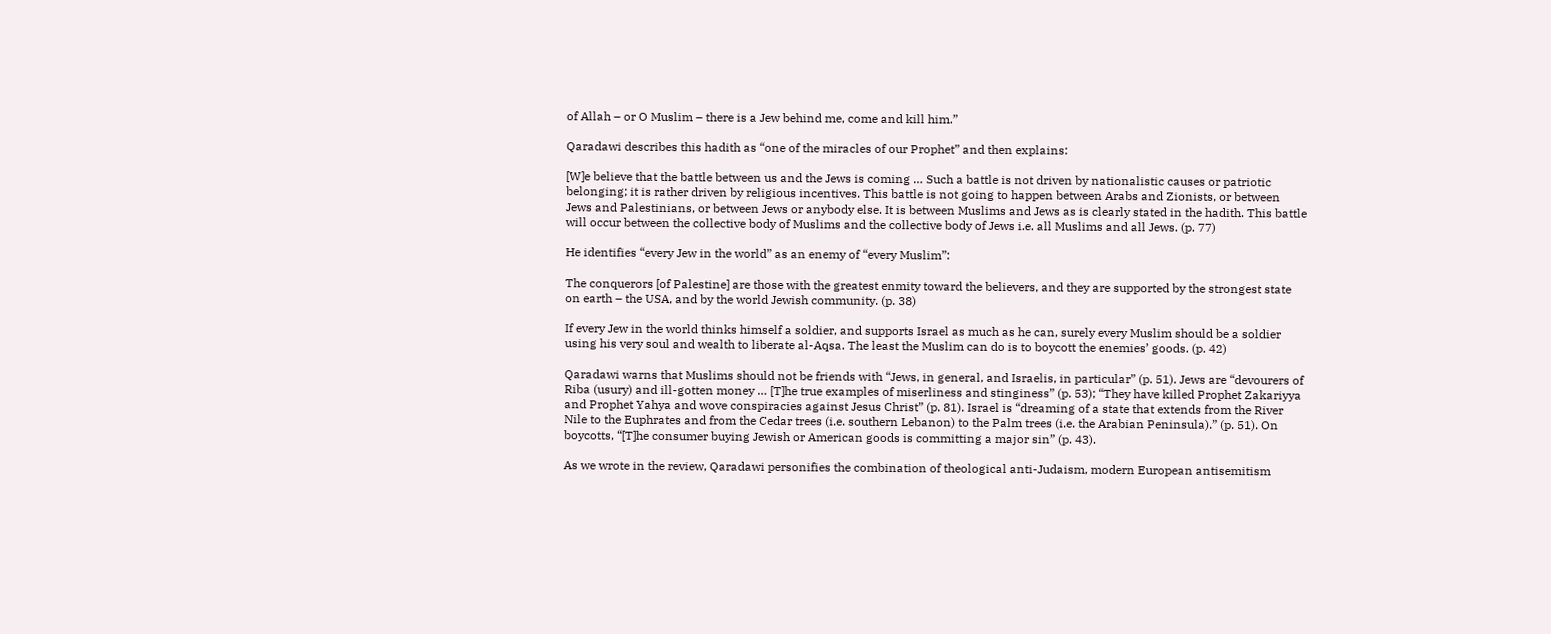of Allah – or O Muslim – there is a Jew behind me, come and kill him.”

Qaradawi describes this hadith as “one of the miracles of our Prophet” and then explains:

[W]e believe that the battle between us and the Jews is coming … Such a battle is not driven by nationalistic causes or patriotic belonging; it is rather driven by religious incentives. This battle is not going to happen between Arabs and Zionists, or between Jews and Palestinians, or between Jews or anybody else. It is between Muslims and Jews as is clearly stated in the hadith. This battle will occur between the collective body of Muslims and the collective body of Jews i.e. all Muslims and all Jews. (p. 77)

He identifies “every Jew in the world” as an enemy of “every Muslim”:

The conquerors [of Palestine] are those with the greatest enmity toward the believers, and they are supported by the strongest state on earth – the USA, and by the world Jewish community. (p. 38)

If every Jew in the world thinks himself a soldier, and supports Israel as much as he can, surely every Muslim should be a soldier using his very soul and wealth to liberate al-Aqsa. The least the Muslim can do is to boycott the enemies’ goods. (p. 42)

Qaradawi warns that Muslims should not be friends with “Jews, in general, and Israelis, in particular” (p. 51). Jews are “devourers of Riba (usury) and ill-gotten money … [T]he true examples of miserliness and stinginess” (p. 53); “They have killed Prophet Zakariyya and Prophet Yahya and wove conspiracies against Jesus Christ” (p. 81). Israel is “dreaming of a state that extends from the River Nile to the Euphrates and from the Cedar trees (i.e. southern Lebanon) to the Palm trees (i.e. the Arabian Peninsula).” (p. 51). On boycotts, “[T]he consumer buying Jewish or American goods is committing a major sin” (p. 43).

As we wrote in the review, Qaradawi personifies the combination of theological anti-Judaism, modern European antisemitism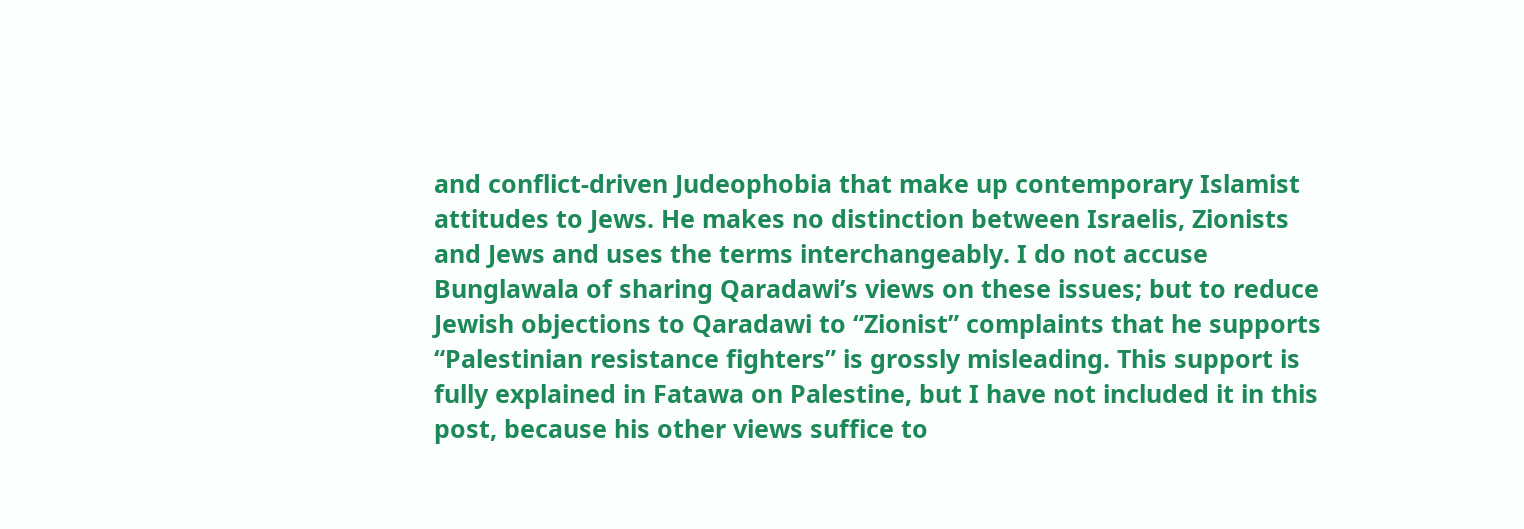and conflict-driven Judeophobia that make up contemporary Islamist attitudes to Jews. He makes no distinction between Israelis, Zionists and Jews and uses the terms interchangeably. I do not accuse Bunglawala of sharing Qaradawi’s views on these issues; but to reduce Jewish objections to Qaradawi to “Zionist” complaints that he supports “Palestinian resistance fighters” is grossly misleading. This support is fully explained in Fatawa on Palestine, but I have not included it in this post, because his other views suffice to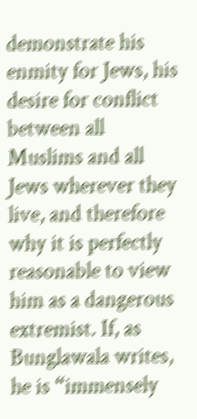demonstrate his enmity for Jews, his desire for conflict between all Muslims and all Jews wherever they live, and therefore why it is perfectly reasonable to view him as a dangerous extremist. If, as Bunglawala writes, he is “immensely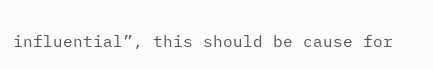influential”, this should be cause for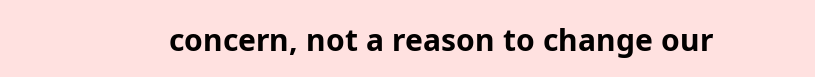concern, not a reason to change our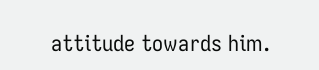attitude towards him.